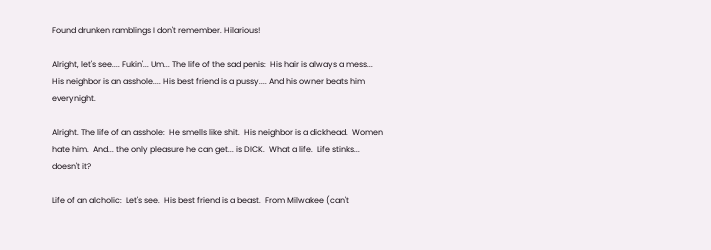Found drunken ramblings I don't remember. Hilarious!

Alright, let's see.... Fukin'... Um... The life of the sad penis:  His hair is always a mess...  His neighbor is an asshole.... His best friend is a pussy.... And his owner beats him everynight.

Alright. The life of an asshole:  He smells like shit.  His neighbor is a dickhead.  Women hate him.  And... the only pleasure he can get... is DICK.  What a life.  Life stinks... doesn't it?

Life of an alcholic:  Let's see.  His best friend is a beast.  From Milwakee (can't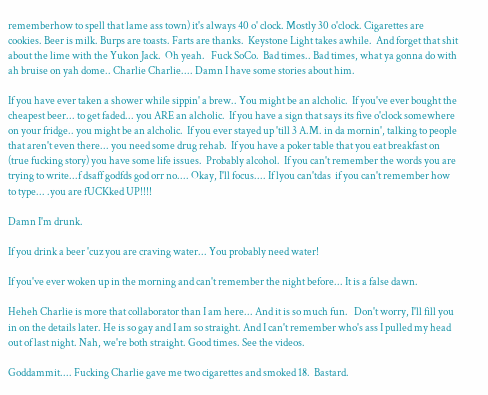rememberhow to spell that lame ass town) it's always 40 o' clock. Mostly 30 o'clock. Cigarettes are cookies. Beer is milk. Burps are toasts. Farts are thanks.  Keystone Light takes awhile.  And forget that shit about the lime with the Yukon Jack.  Oh yeah.   Fuck SoCo.  Bad times.. Bad times, what ya gonna do with ah bruise on yah dome.. Charlie Charlie.... Damn I have some stories about him.

If you have ever taken a shower while sippin' a brew.. You might be an alcholic.  If you've ever bought the cheapest beer... to get faded... you ARE an alcholic.  If you have a sign that says its five o'clock somewhere on your fridge.. you might be an alcholic.  If you ever stayed up 'till 3 A.M. in da mornin', talking to people that aren't even there... you need some drug rehab.  If you have a poker table that you eat breakfast on (true fucking story) you have some life issues.  Probably alcohol.  If you can't remember the words you are trying to write...f dsaff godfds god orr no.... Okay, I'll focus.... If lyou can'tdas  if you can't remember how to type... .you are fUCKked UP!!!!

Damn I'm drunk.

If you drink a beer 'cuz you are craving water... You probably need water!

If you've ever woken up in the morning and can't remember the night before... It is a false dawn.

Heheh Charlie is more that collaborator than I am here... And it is so much fun.   Don't worry, I'll fill you in on the details later. He is so gay and I am so straight. And I can't remember who's ass I pulled my head out of last night. Nah, we're both straight. Good times. See the videos.

Goddammit.... Fucking Charlie gave me two cigarettes and smoked 18.  Bastard.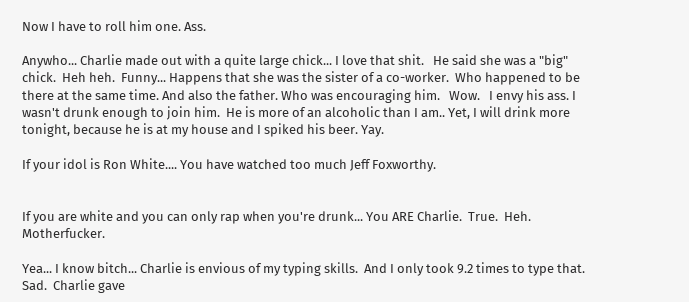Now I have to roll him one. Ass.

Anywho... Charlie made out with a quite large chick... I love that shit.   He said she was a "big" chick.  Heh heh.  Funny... Happens that she was the sister of a co-worker.  Who happened to be there at the same time. And also the father. Who was encouraging him.   Wow.   I envy his ass. I wasn't drunk enough to join him.  He is more of an alcoholic than I am.. Yet, I will drink more tonight, because he is at my house and I spiked his beer. Yay.

If your idol is Ron White.... You have watched too much Jeff Foxworthy.


If you are white and you can only rap when you're drunk... You ARE Charlie.  True.  Heh.  Motherfucker.

Yea... I know bitch... Charlie is envious of my typing skills.  And I only took 9.2 times to type that. Sad.  Charlie gave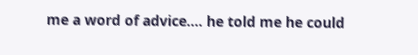me a word of advice.... he told me he could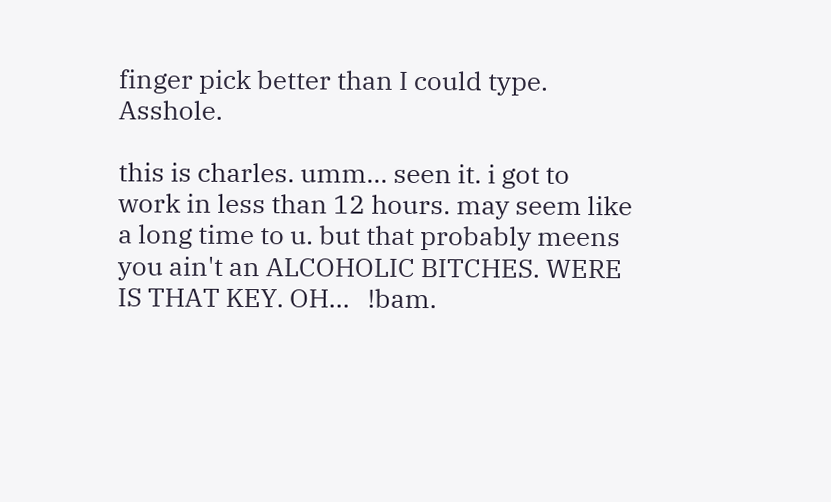finger pick better than I could type.  Asshole.

this is charles. umm... seen it. i got to work in less than 12 hours. may seem like a long time to u. but that probably meens you ain't an ALCOHOLIC BITCHES. WERE IS THAT KEY. OH...   !bam.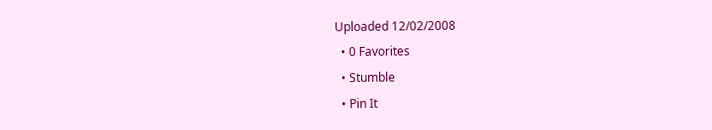Uploaded 12/02/2008
  • 0 Favorites
  • Stumble
  • Pin It